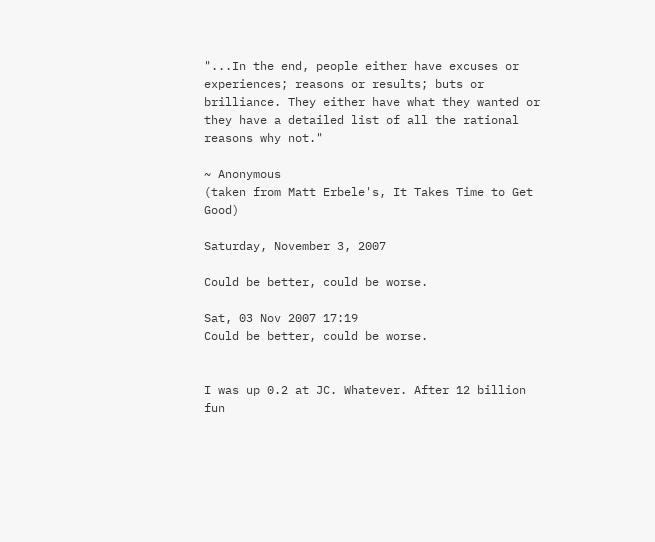"...In the end, people either have excuses or experiences; reasons or results; buts or
brilliance. They either have what they wanted or they have a detailed list of all the rational reasons why not."

~ Anonymous
(taken from Matt Erbele's, It Takes Time to Get Good)

Saturday, November 3, 2007

Could be better, could be worse.

Sat, 03 Nov 2007 17:19
Could be better, could be worse.


I was up 0.2 at JC. Whatever. After 12 billion fun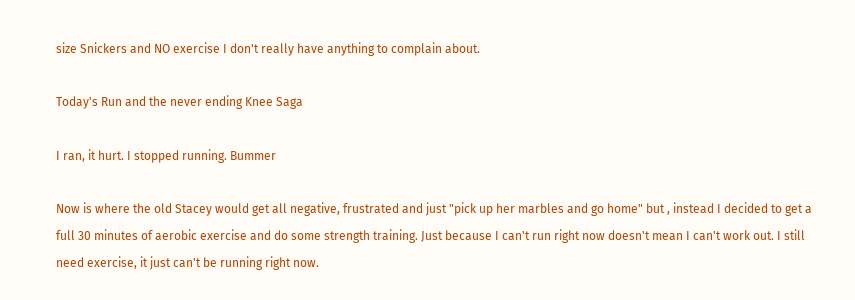size Snickers and NO exercise I don't really have anything to complain about.

Today's Run and the never ending Knee Saga

I ran, it hurt. I stopped running. Bummer

Now is where the old Stacey would get all negative, frustrated and just "pick up her marbles and go home" but , instead I decided to get a full 30 minutes of aerobic exercise and do some strength training. Just because I can't run right now doesn't mean I can't work out. I still need exercise, it just can't be running right now.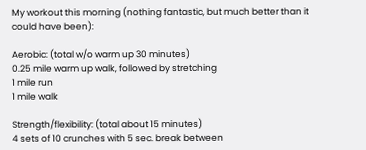My workout this morning (nothing fantastic, but much better than it could have been):

Aerobic: (total w/o warm up 30 minutes)
0.25 mile warm up walk, followed by stretching
1 mile run
1 mile walk

Strength/flexibility: (total about 15 minutes)
4 sets of 10 crunches with 5 sec. break between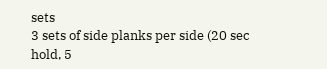sets
3 sets of side planks per side (20 sec hold, 5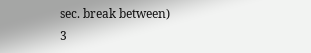sec. break between)
3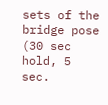sets of the bridge pose (30 sec hold, 5 sec.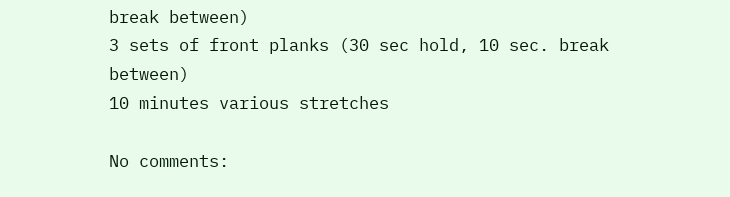break between)
3 sets of front planks (30 sec hold, 10 sec. break between)
10 minutes various stretches

No comments: